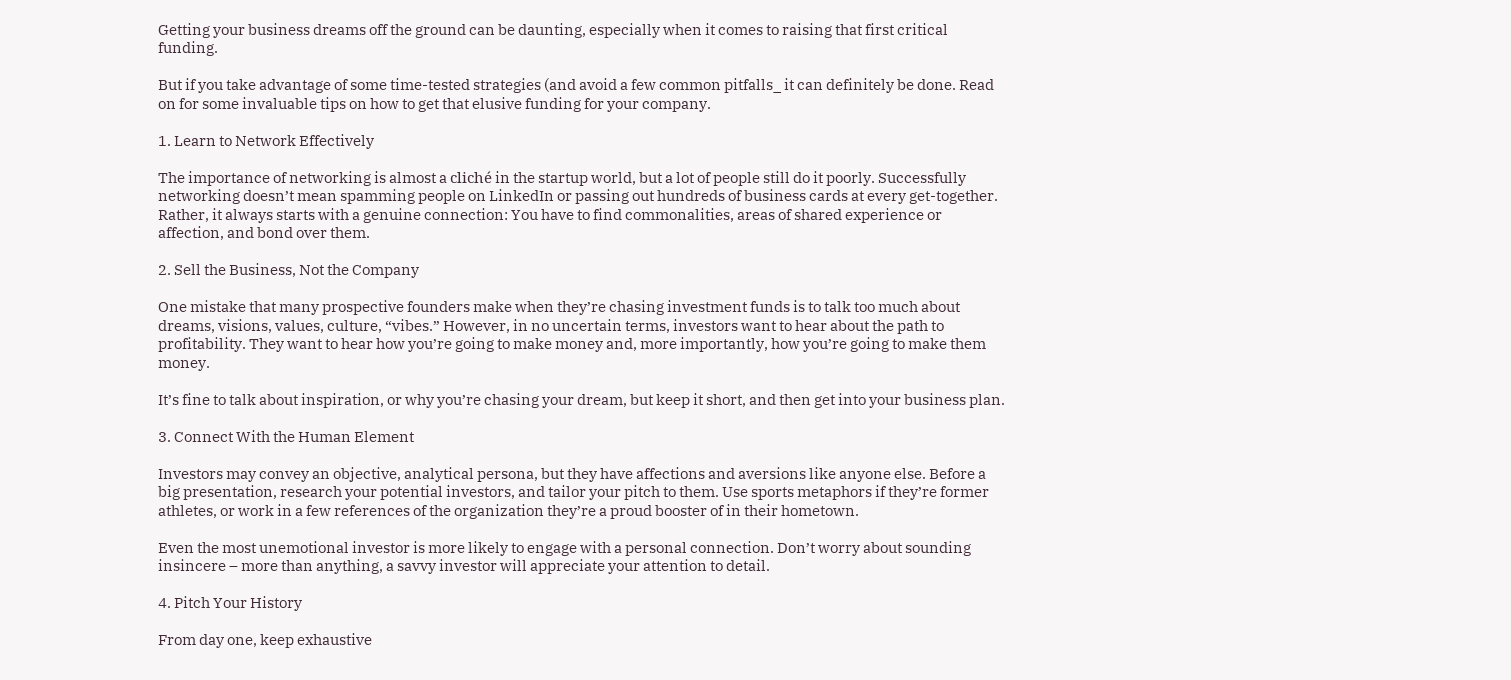Getting your business dreams off the ground can be daunting, especially when it comes to raising that first critical funding.

But if you take advantage of some time-tested strategies (and avoid a few common pitfalls_ it can definitely be done. Read on for some invaluable tips on how to get that elusive funding for your company.

1. Learn to Network Effectively

The importance of networking is almost a cliché in the startup world, but a lot of people still do it poorly. Successfully networking doesn’t mean spamming people on LinkedIn or passing out hundreds of business cards at every get-together. Rather, it always starts with a genuine connection: You have to find commonalities, areas of shared experience or affection, and bond over them.

2. Sell the Business, Not the Company

One mistake that many prospective founders make when they’re chasing investment funds is to talk too much about dreams, visions, values, culture, “vibes.” However, in no uncertain terms, investors want to hear about the path to profitability. They want to hear how you’re going to make money and, more importantly, how you’re going to make them money.

It’s fine to talk about inspiration, or why you’re chasing your dream, but keep it short, and then get into your business plan.

3. Connect With the Human Element

Investors may convey an objective, analytical persona, but they have affections and aversions like anyone else. Before a big presentation, research your potential investors, and tailor your pitch to them. Use sports metaphors if they’re former athletes, or work in a few references of the organization they’re a proud booster of in their hometown.

Even the most unemotional investor is more likely to engage with a personal connection. Don’t worry about sounding insincere – more than anything, a savvy investor will appreciate your attention to detail.

4. Pitch Your History

From day one, keep exhaustive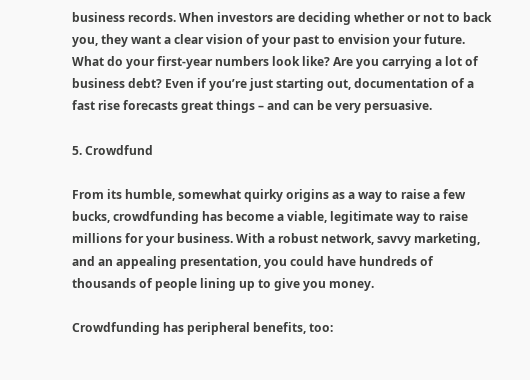business records. When investors are deciding whether or not to back you, they want a clear vision of your past to envision your future. What do your first-year numbers look like? Are you carrying a lot of business debt? Even if you’re just starting out, documentation of a fast rise forecasts great things – and can be very persuasive.

5. Crowdfund

From its humble, somewhat quirky origins as a way to raise a few bucks, crowdfunding has become a viable, legitimate way to raise millions for your business. With a robust network, savvy marketing, and an appealing presentation, you could have hundreds of thousands of people lining up to give you money.

Crowdfunding has peripheral benefits, too: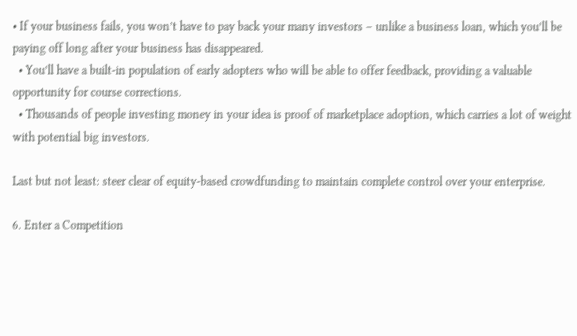• If your business fails, you won’t have to pay back your many investors – unlike a business loan, which you’ll be paying off long after your business has disappeared.
  • You’ll have a built-in population of early adopters who will be able to offer feedback, providing a valuable opportunity for course corrections.
  • Thousands of people investing money in your idea is proof of marketplace adoption, which carries a lot of weight with potential big investors.

Last but not least: steer clear of equity-based crowdfunding to maintain complete control over your enterprise.

6. Enter a Competition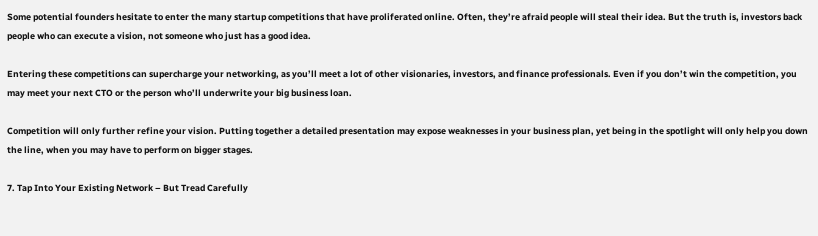Some potential founders hesitate to enter the many startup competitions that have proliferated online. Often, they’re afraid people will steal their idea. But the truth is, investors back people who can execute a vision, not someone who just has a good idea.

Entering these competitions can supercharge your networking, as you’ll meet a lot of other visionaries, investors, and finance professionals. Even if you don’t win the competition, you may meet your next CTO or the person who’ll underwrite your big business loan.

Competition will only further refine your vision. Putting together a detailed presentation may expose weaknesses in your business plan, yet being in the spotlight will only help you down the line, when you may have to perform on bigger stages.

7. Tap Into Your Existing Network – But Tread Carefully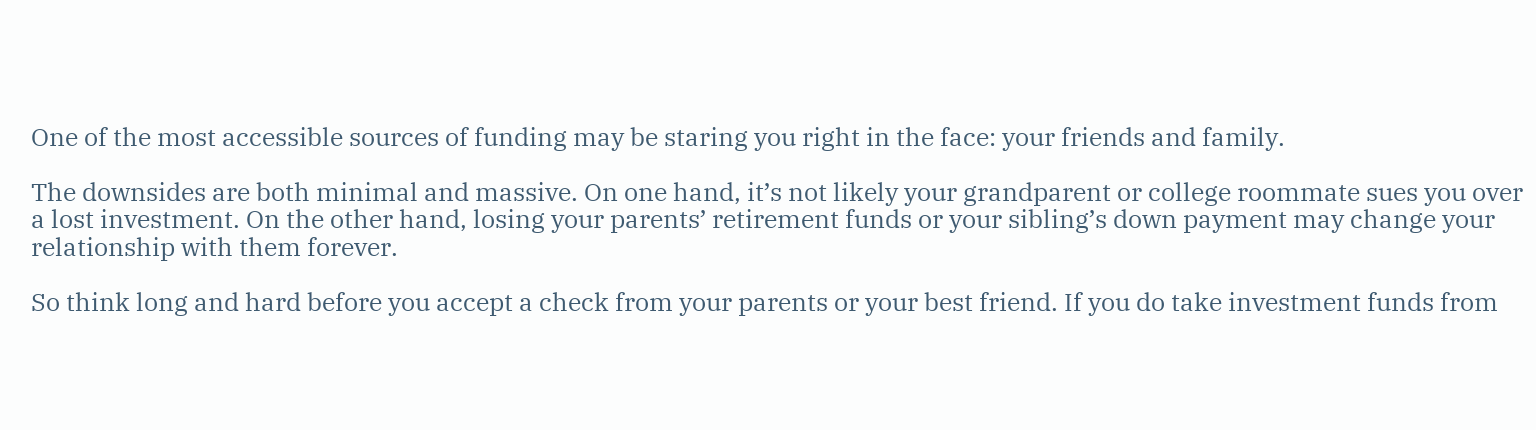One of the most accessible sources of funding may be staring you right in the face: your friends and family.

The downsides are both minimal and massive. On one hand, it’s not likely your grandparent or college roommate sues you over a lost investment. On the other hand, losing your parents’ retirement funds or your sibling’s down payment may change your relationship with them forever.

So think long and hard before you accept a check from your parents or your best friend. If you do take investment funds from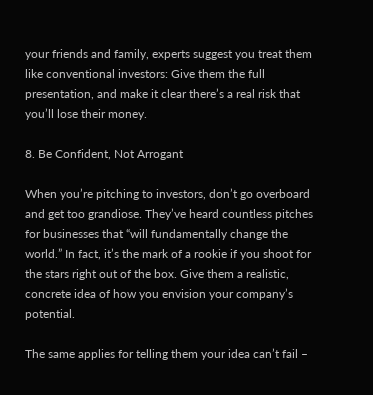your friends and family, experts suggest you treat them like conventional investors: Give them the full presentation, and make it clear there’s a real risk that you’ll lose their money.

8. Be Confident, Not Arrogant

When you’re pitching to investors, don’t go overboard and get too grandiose. They’ve heard countless pitches for businesses that “will fundamentally change the world.” In fact, it’s the mark of a rookie if you shoot for the stars right out of the box. Give them a realistic, concrete idea of how you envision your company’s potential.

The same applies for telling them your idea can’t fail –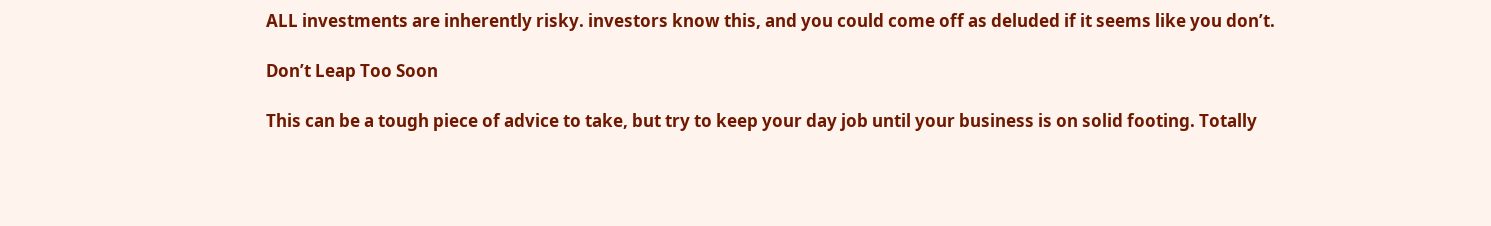ALL investments are inherently risky. investors know this, and you could come off as deluded if it seems like you don’t.

Don’t Leap Too Soon

This can be a tough piece of advice to take, but try to keep your day job until your business is on solid footing. Totally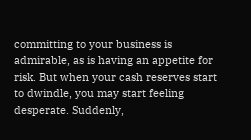committing to your business is admirable, as is having an appetite for risk. But when your cash reserves start to dwindle, you may start feeling desperate. Suddenly,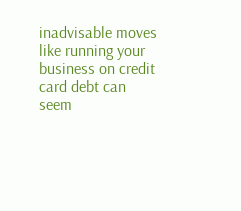inadvisable moves like running your business on credit card debt can seem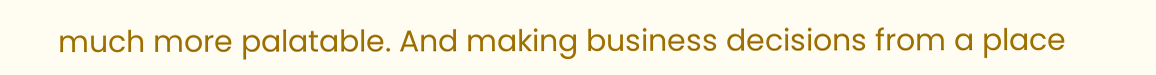much more palatable. And making business decisions from a place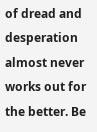of dread and desperation almost never works out for the better. Be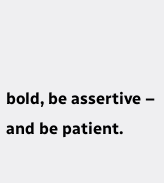bold, be assertive – and be patient.